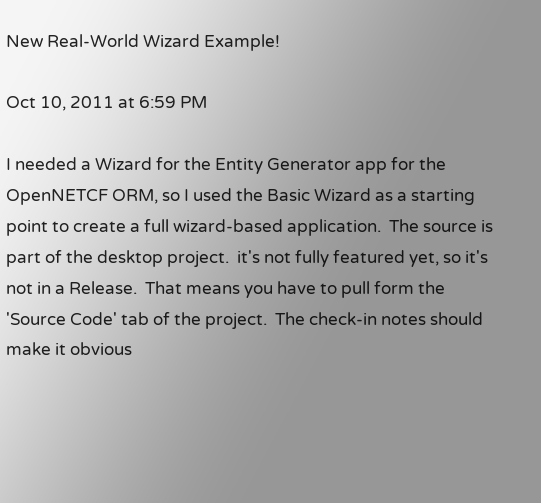New Real-World Wizard Example!

Oct 10, 2011 at 6:59 PM

I needed a Wizard for the Entity Generator app for the OpenNETCF ORM, so I used the Basic Wizard as a starting point to create a full wizard-based application.  The source is part of the desktop project.  it's not fully featured yet, so it's not in a Release.  That means you have to pull form the 'Source Code' tab of the project.  The check-in notes should make it obvious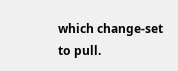which change-set to pull.